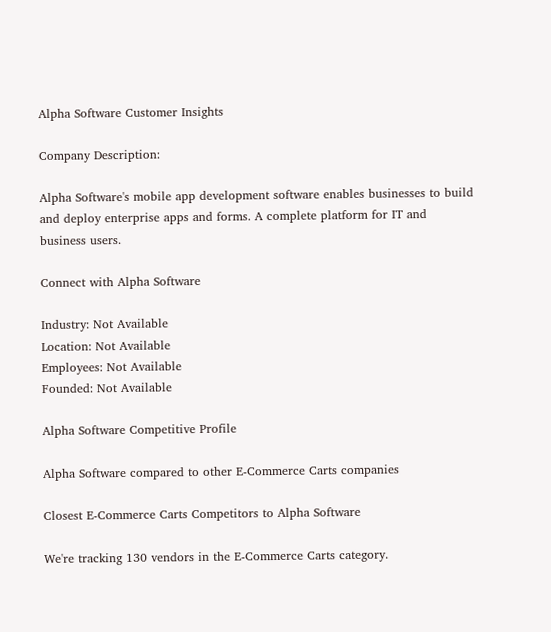Alpha Software Customer Insights

Company Description:

Alpha Software's mobile app development software enables businesses to build and deploy enterprise apps and forms. A complete platform for IT and business users.

Connect with Alpha Software

Industry: Not Available
Location: Not Available
Employees: Not Available
Founded: Not Available

Alpha Software Competitive Profile

Alpha Software compared to other E-Commerce Carts companies

Closest E-Commerce Carts Competitors to Alpha Software

We're tracking 130 vendors in the E-Commerce Carts category.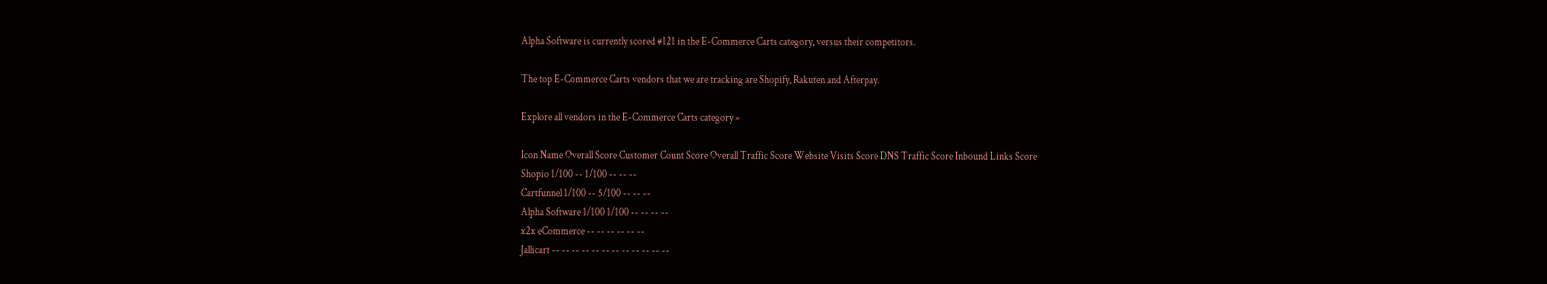Alpha Software is currently scored #121 in the E-Commerce Carts category, versus their competitors.

The top E-Commerce Carts vendors that we are tracking are Shopify, Rakuten and Afterpay.

Explore all vendors in the E-Commerce Carts category »

Icon Name Overall Score Customer Count Score Overall Traffic Score Website Visits Score DNS Traffic Score Inbound Links Score
Shopio 1/100 -- 1/100 -- -- --
Cartfunnel 1/100 -- 5/100 -- -- --
Alpha Software 1/100 1/100 -- -- -- --
x2x eCommerce -- -- -- -- -- --
Jallicart -- -- -- -- -- -- -- -- -- -- -- --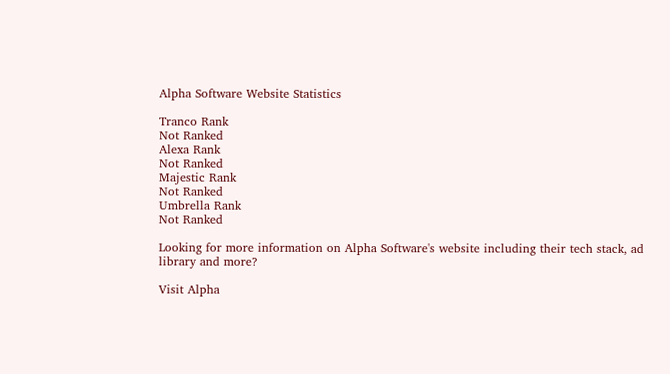Alpha Software Website Statistics

Tranco Rank
Not Ranked
Alexa Rank
Not Ranked
Majestic Rank
Not Ranked
Umbrella Rank
Not Ranked

Looking for more information on Alpha Software's website including their tech stack, ad library and more?

Visit Alpha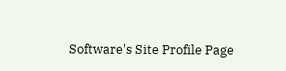Software's Site Profile Page